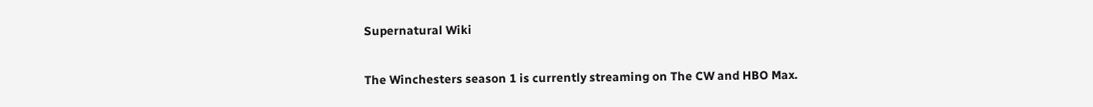Supernatural Wiki

The Winchesters season 1 is currently streaming on The CW and HBO Max.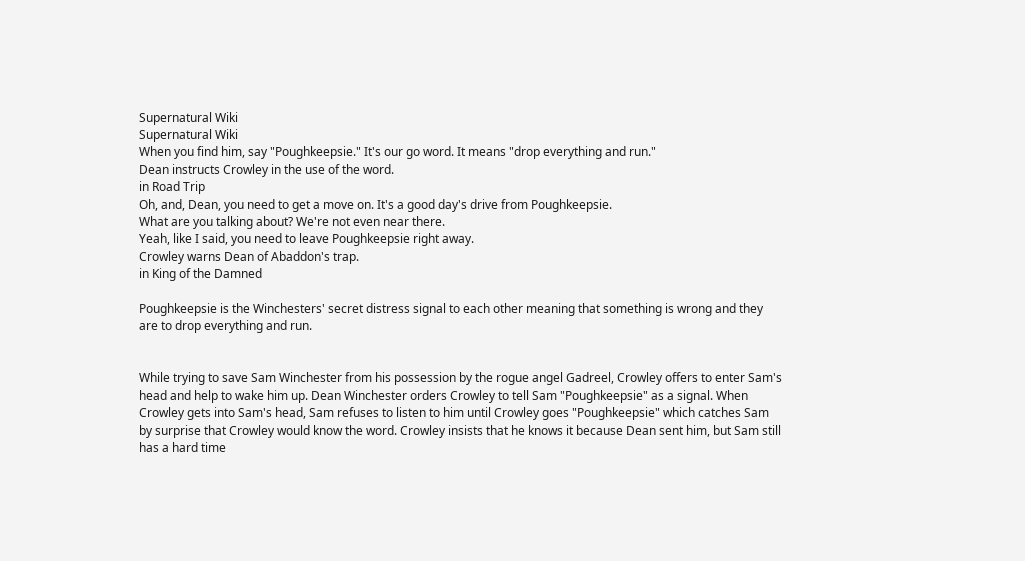Supernatural Wiki
Supernatural Wiki
When you find him, say "Poughkeepsie." It's our go word. It means "drop everything and run."
Dean instructs Crowley in the use of the word.
in Road Trip
Oh, and, Dean, you need to get a move on. It's a good day's drive from Poughkeepsie.
What are you talking about? We're not even near there.
Yeah, like I said, you need to leave Poughkeepsie right away.
Crowley warns Dean of Abaddon's trap.
in King of the Damned

Poughkeepsie is the Winchesters' secret distress signal to each other meaning that something is wrong and they are to drop everything and run.


While trying to save Sam Winchester from his possession by the rogue angel Gadreel, Crowley offers to enter Sam's head and help to wake him up. Dean Winchester orders Crowley to tell Sam "Poughkeepsie" as a signal. When Crowley gets into Sam's head, Sam refuses to listen to him until Crowley goes "Poughkeepsie" which catches Sam by surprise that Crowley would know the word. Crowley insists that he knows it because Dean sent him, but Sam still has a hard time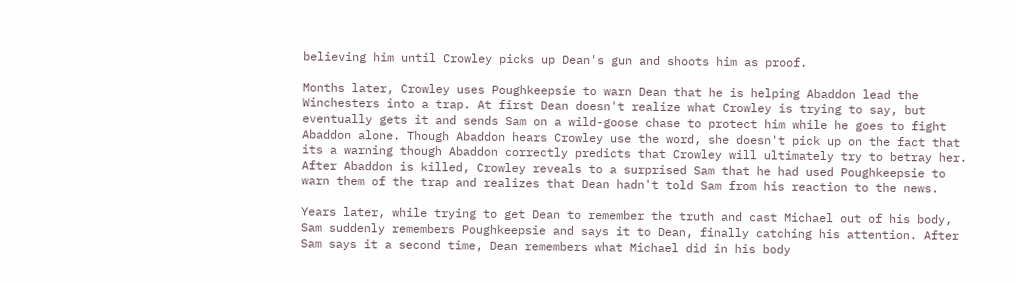believing him until Crowley picks up Dean's gun and shoots him as proof.

Months later, Crowley uses Poughkeepsie to warn Dean that he is helping Abaddon lead the Winchesters into a trap. At first Dean doesn't realize what Crowley is trying to say, but eventually gets it and sends Sam on a wild-goose chase to protect him while he goes to fight Abaddon alone. Though Abaddon hears Crowley use the word, she doesn't pick up on the fact that its a warning though Abaddon correctly predicts that Crowley will ultimately try to betray her. After Abaddon is killed, Crowley reveals to a surprised Sam that he had used Poughkeepsie to warn them of the trap and realizes that Dean hadn't told Sam from his reaction to the news.

Years later, while trying to get Dean to remember the truth and cast Michael out of his body, Sam suddenly remembers Poughkeepsie and says it to Dean, finally catching his attention. After Sam says it a second time, Dean remembers what Michael did in his body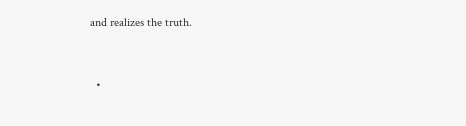and realizes the truth.



  •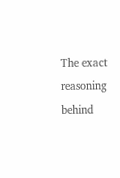The exact reasoning behind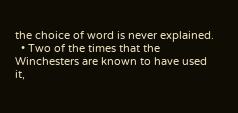the choice of word is never explained.
  • Two of the times that the Winchesters are known to have used it,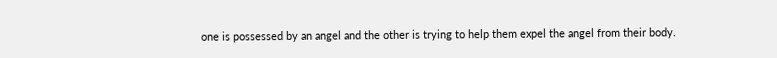one is possessed by an angel and the other is trying to help them expel the angel from their body.